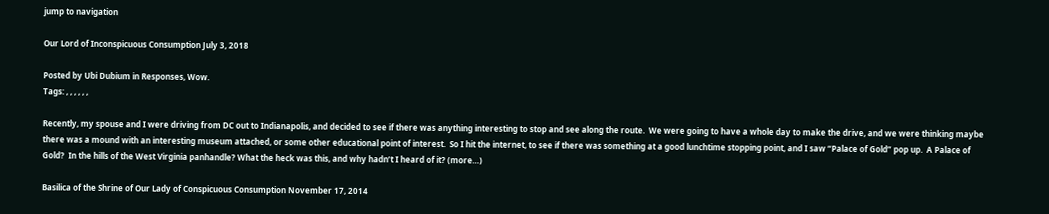jump to navigation

Our Lord of Inconspicuous Consumption July 3, 2018

Posted by Ubi Dubium in Responses, Wow.
Tags: , , , , , ,

Recently, my spouse and I were driving from DC out to Indianapolis, and decided to see if there was anything interesting to stop and see along the route.  We were going to have a whole day to make the drive, and we were thinking maybe there was a mound with an interesting museum attached, or some other educational point of interest.  So I hit the internet, to see if there was something at a good lunchtime stopping point, and I saw “Palace of Gold” pop up.  A Palace of Gold?  In the hills of the West Virginia panhandle? What the heck was this, and why hadn’t I heard of it? (more…)

Basilica of the Shrine of Our Lady of Conspicuous Consumption November 17, 2014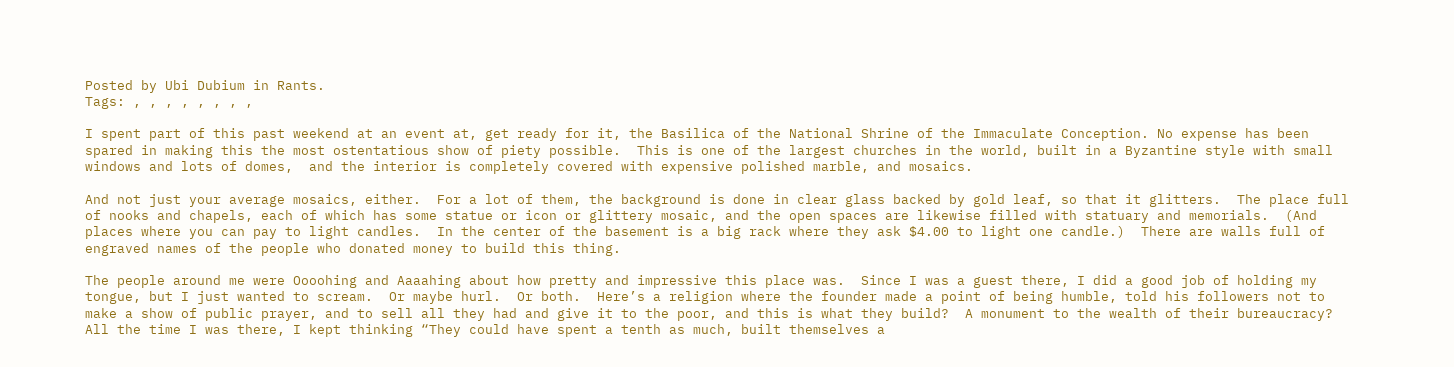Posted by Ubi Dubium in Rants.
Tags: , , , , , , , ,

I spent part of this past weekend at an event at, get ready for it, the Basilica of the National Shrine of the Immaculate Conception. No expense has been spared in making this the most ostentatious show of piety possible.  This is one of the largest churches in the world, built in a Byzantine style with small windows and lots of domes,  and the interior is completely covered with expensive polished marble, and mosaics.

And not just your average mosaics, either.  For a lot of them, the background is done in clear glass backed by gold leaf, so that it glitters.  The place full of nooks and chapels, each of which has some statue or icon or glittery mosaic, and the open spaces are likewise filled with statuary and memorials.  (And places where you can pay to light candles.  In the center of the basement is a big rack where they ask $4.00 to light one candle.)  There are walls full of engraved names of the people who donated money to build this thing.

The people around me were Oooohing and Aaaahing about how pretty and impressive this place was.  Since I was a guest there, I did a good job of holding my tongue, but I just wanted to scream.  Or maybe hurl.  Or both.  Here’s a religion where the founder made a point of being humble, told his followers not to make a show of public prayer, and to sell all they had and give it to the poor, and this is what they build?  A monument to the wealth of their bureaucracy?  All the time I was there, I kept thinking “They could have spent a tenth as much, built themselves a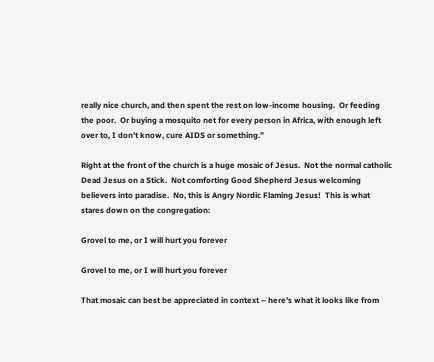really nice church, and then spent the rest on low-income housing.  Or feeding the poor.  Or buying a mosquito net for every person in Africa, with enough left over to, I don’t know, cure AIDS or something.”

Right at the front of the church is a huge mosaic of Jesus.  Not the normal catholic Dead Jesus on a Stick.  Not comforting Good Shepherd Jesus welcoming believers into paradise.  No, this is Angry Nordic Flaming Jesus!  This is what stares down on the congregation:

Grovel to me, or I will hurt you forever

Grovel to me, or I will hurt you forever

That mosaic can best be appreciated in context – here’s what it looks like from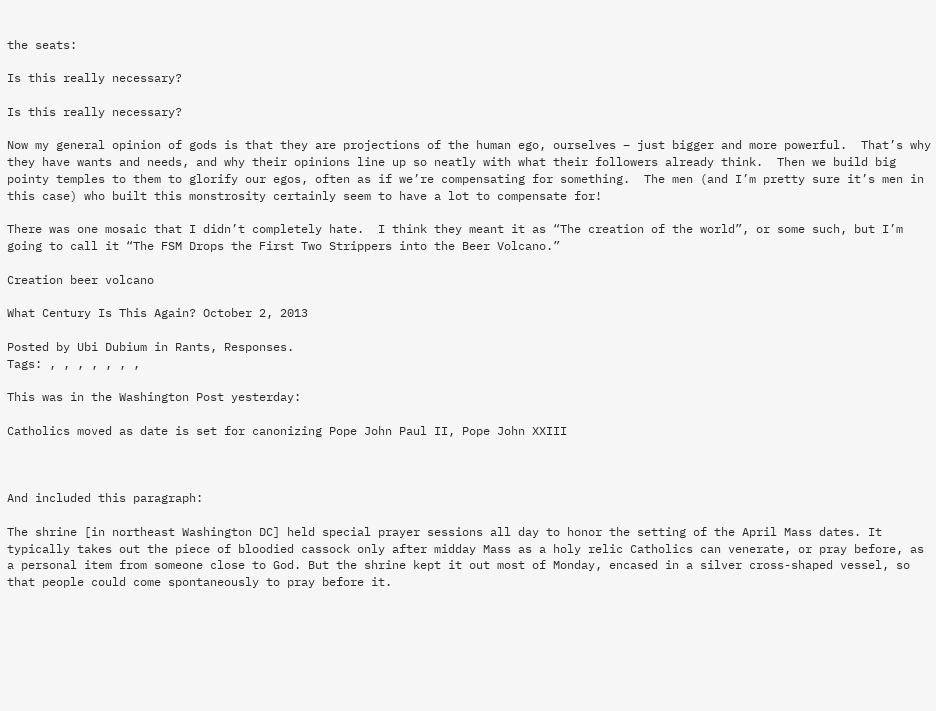the seats:

Is this really necessary?

Is this really necessary?

Now my general opinion of gods is that they are projections of the human ego, ourselves – just bigger and more powerful.  That’s why they have wants and needs, and why their opinions line up so neatly with what their followers already think.  Then we build big pointy temples to them to glorify our egos, often as if we’re compensating for something.  The men (and I’m pretty sure it’s men in this case) who built this monstrosity certainly seem to have a lot to compensate for!

There was one mosaic that I didn’t completely hate.  I think they meant it as “The creation of the world”, or some such, but I’m going to call it “The FSM Drops the First Two Strippers into the Beer Volcano.”

Creation beer volcano

What Century Is This Again? October 2, 2013

Posted by Ubi Dubium in Rants, Responses.
Tags: , , , , , , ,

This was in the Washington Post yesterday:

Catholics moved as date is set for canonizing Pope John Paul II, Pope John XXIII



And included this paragraph:

The shrine [in northeast Washington DC] held special prayer sessions all day to honor the setting of the April Mass dates. It typically takes out the piece of bloodied cassock only after midday Mass as a holy relic Catholics can venerate, or pray before, as a personal item from someone close to God. But the shrine kept it out most of Monday, encased in a silver cross-shaped vessel, so that people could come spontaneously to pray before it.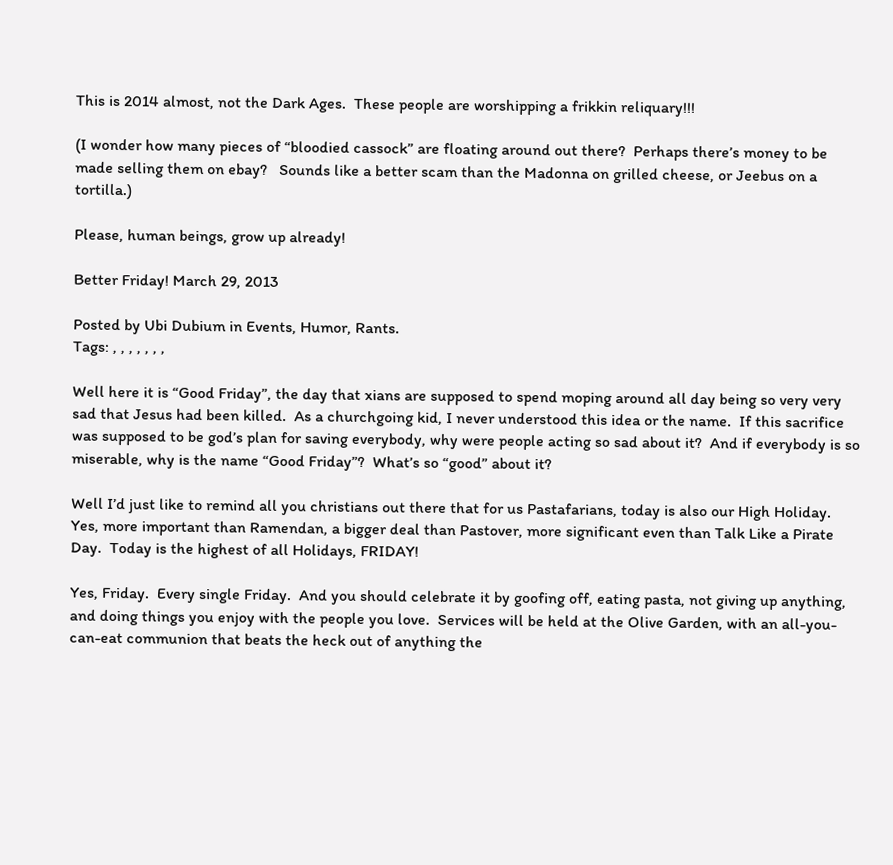This is 2014 almost, not the Dark Ages.  These people are worshipping a frikkin reliquary!!!

(I wonder how many pieces of “bloodied cassock” are floating around out there?  Perhaps there’s money to be made selling them on ebay?   Sounds like a better scam than the Madonna on grilled cheese, or Jeebus on a tortilla.)

Please, human beings, grow up already!

Better Friday! March 29, 2013

Posted by Ubi Dubium in Events, Humor, Rants.
Tags: , , , , , , ,

Well here it is “Good Friday”, the day that xians are supposed to spend moping around all day being so very very sad that Jesus had been killed.  As a churchgoing kid, I never understood this idea or the name.  If this sacrifice was supposed to be god’s plan for saving everybody, why were people acting so sad about it?  And if everybody is so miserable, why is the name “Good Friday”?  What’s so “good” about it?

Well I’d just like to remind all you christians out there that for us Pastafarians, today is also our High Holiday.  Yes, more important than Ramendan, a bigger deal than Pastover, more significant even than Talk Like a Pirate Day.  Today is the highest of all Holidays, FRIDAY!

Yes, Friday.  Every single Friday.  And you should celebrate it by goofing off, eating pasta, not giving up anything, and doing things you enjoy with the people you love.  Services will be held at the Olive Garden, with an all-you-can-eat communion that beats the heck out of anything the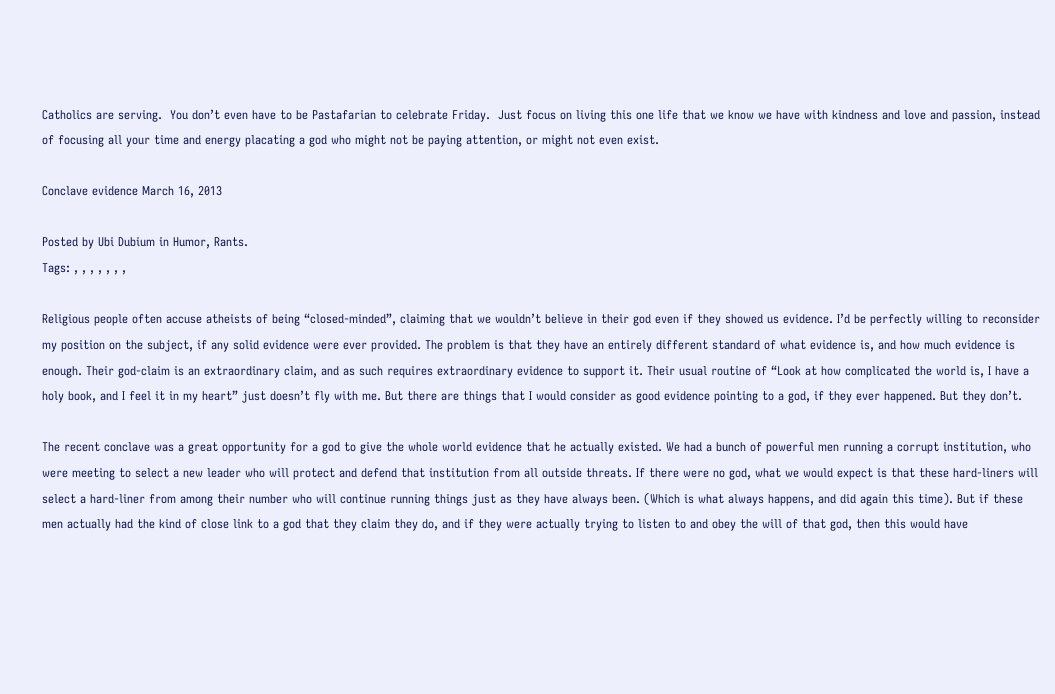Catholics are serving.  You don’t even have to be Pastafarian to celebrate Friday.  Just focus on living this one life that we know we have with kindness and love and passion, instead of focusing all your time and energy placating a god who might not be paying attention, or might not even exist.

Conclave evidence March 16, 2013

Posted by Ubi Dubium in Humor, Rants.
Tags: , , , , , , ,

Religious people often accuse atheists of being “closed-minded”, claiming that we wouldn’t believe in their god even if they showed us evidence. I’d be perfectly willing to reconsider my position on the subject, if any solid evidence were ever provided. The problem is that they have an entirely different standard of what evidence is, and how much evidence is enough. Their god-claim is an extraordinary claim, and as such requires extraordinary evidence to support it. Their usual routine of “Look at how complicated the world is, I have a holy book, and I feel it in my heart” just doesn’t fly with me. But there are things that I would consider as good evidence pointing to a god, if they ever happened. But they don’t.

The recent conclave was a great opportunity for a god to give the whole world evidence that he actually existed. We had a bunch of powerful men running a corrupt institution, who were meeting to select a new leader who will protect and defend that institution from all outside threats. If there were no god, what we would expect is that these hard-liners will select a hard-liner from among their number who will continue running things just as they have always been. (Which is what always happens, and did again this time). But if these men actually had the kind of close link to a god that they claim they do, and if they were actually trying to listen to and obey the will of that god, then this would have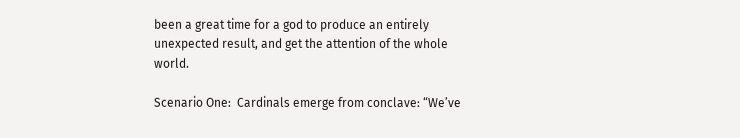been a great time for a god to produce an entirely unexpected result, and get the attention of the whole world.

Scenario One:  Cardinals emerge from conclave: “We’ve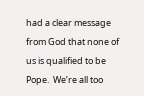had a clear message from God that none of us is qualified to be Pope.  We’re all too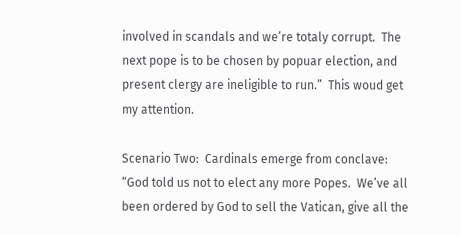involved in scandals and we’re totaly corrupt.  The next pope is to be chosen by popuar election, and present clergy are ineligible to run.”  This woud get my attention.

Scenario Two:  Cardinals emerge from conclave: “God told us not to elect any more Popes.  We’ve all been ordered by God to sell the Vatican, give all the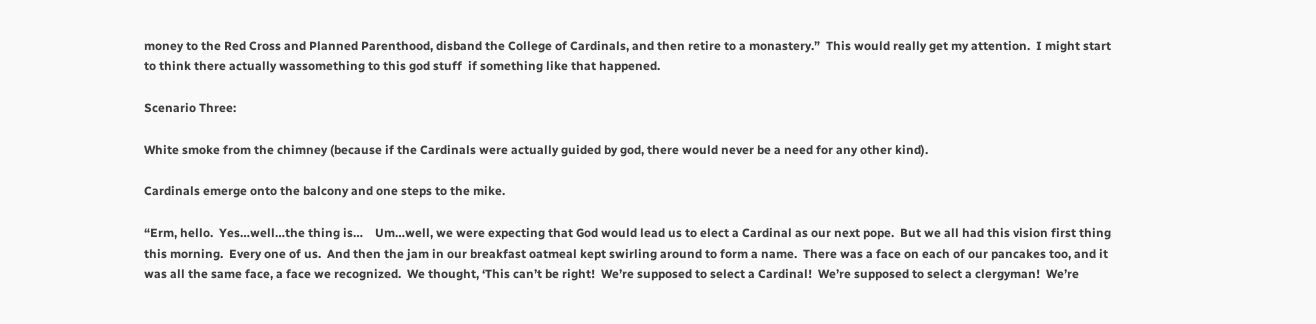money to the Red Cross and Planned Parenthood, disband the College of Cardinals, and then retire to a monastery.”  This would really get my attention.  I might start to think there actually wassomething to this god stuff  if something like that happened.

Scenario Three:

White smoke from the chimney (because if the Cardinals were actually guided by god, there would never be a need for any other kind).

Cardinals emerge onto the balcony and one steps to the mike.

“Erm, hello.  Yes…well…the thing is…    Um…well, we were expecting that God would lead us to elect a Cardinal as our next pope.  But we all had this vision first thing this morning.  Every one of us.  And then the jam in our breakfast oatmeal kept swirling around to form a name.  There was a face on each of our pancakes too, and it was all the same face, a face we recognized.  We thought, ‘This can’t be right!  We’re supposed to select a Cardinal!  We’re supposed to select a clergyman!  We’re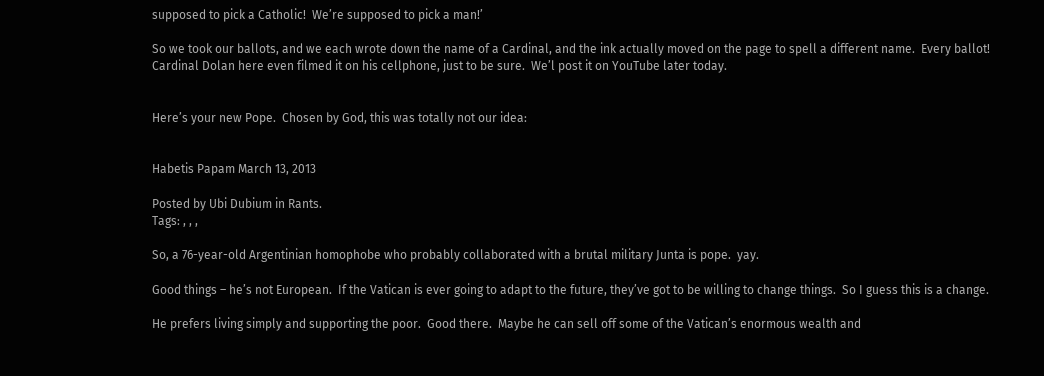supposed to pick a Catholic!  We’re supposed to pick a man!’

So we took our ballots, and we each wrote down the name of a Cardinal, and the ink actually moved on the page to spell a different name.  Every ballot!  Cardinal Dolan here even filmed it on his cellphone, just to be sure.  We’l post it on YouTube later today.


Here’s your new Pope.  Chosen by God, this was totally not our idea:


Habetis Papam March 13, 2013

Posted by Ubi Dubium in Rants.
Tags: , , ,

So, a 76-year-old Argentinian homophobe who probably collaborated with a brutal military Junta is pope.  yay.

Good things – he’s not European.  If the Vatican is ever going to adapt to the future, they’ve got to be willing to change things.  So I guess this is a change.

He prefers living simply and supporting the poor.  Good there.  Maybe he can sell off some of the Vatican’s enormous wealth and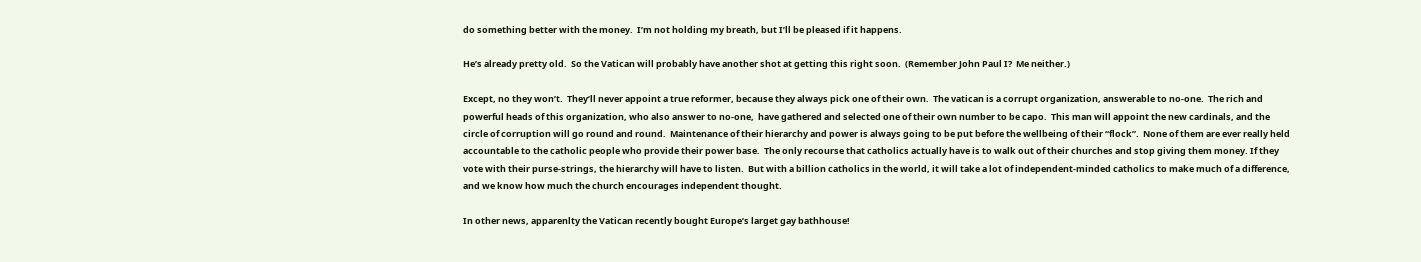do something better with the money.  I’m not holding my breath, but I’ll be pleased if it happens.

He’s already pretty old.  So the Vatican will probably have another shot at getting this right soon.  (Remember John Paul I?  Me neither.)

Except, no they won’t.  They’ll never appoint a true reformer, because they always pick one of their own.  The vatican is a corrupt organization, answerable to no-one.  The rich and powerful heads of this organization, who also answer to no-one,  have gathered and selected one of their own number to be capo.  This man will appoint the new cardinals, and the circle of corruption will go round and round.  Maintenance of their hierarchy and power is always going to be put before the wellbeing of their “flock”.  None of them are ever really held accountable to the catholic people who provide their power base.  The only recourse that catholics actually have is to walk out of their churches and stop giving them money. If they vote with their purse-strings, the hierarchy will have to listen.  But with a billion catholics in the world, it will take a lot of independent-minded catholics to make much of a difference, and we know how much the church encourages independent thought.

In other news, apparenlty the Vatican recently bought Europe’s larget gay bathhouse!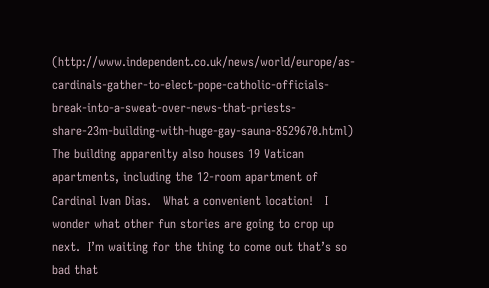(http://www.independent.co.uk/news/world/europe/as-cardinals-gather-to-elect-pope-catholic-officials-break-into-a-sweat-over-news-that-priests-share-23m-building-with-huge-gay-sauna-8529670.html)  The building apparenlty also houses 19 Vatican apartments, including the 12-room apartment of Cardinal Ivan Dias.   What a convenient location!   I wonder what other fun stories are going to crop up next.  I’m waiting for the thing to come out that’s so bad that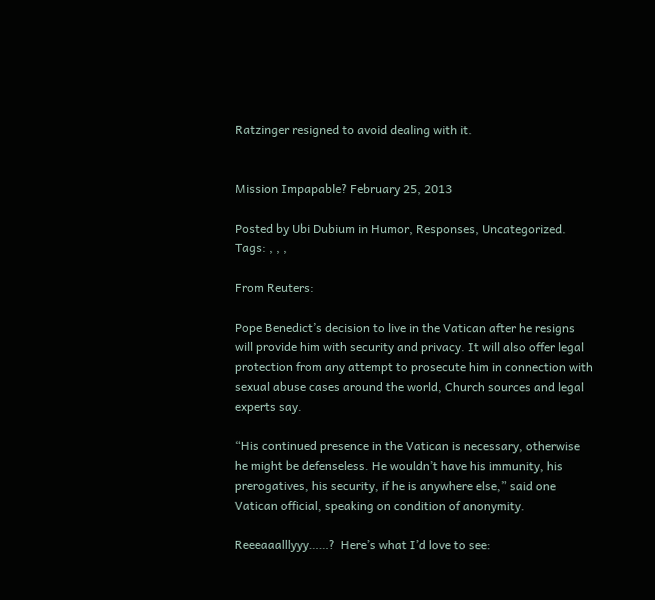Ratzinger resigned to avoid dealing with it.


Mission Impapable? February 25, 2013

Posted by Ubi Dubium in Humor, Responses, Uncategorized.
Tags: , , ,

From Reuters:

Pope Benedict’s decision to live in the Vatican after he resigns will provide him with security and privacy. It will also offer legal protection from any attempt to prosecute him in connection with sexual abuse cases around the world, Church sources and legal experts say.

“His continued presence in the Vatican is necessary, otherwise he might be defenseless. He wouldn’t have his immunity, his prerogatives, his security, if he is anywhere else,” said one Vatican official, speaking on condition of anonymity.

Reeeaaalllyyy……?  Here’s what I’d love to see: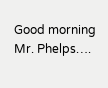Good morning Mr. Phelps….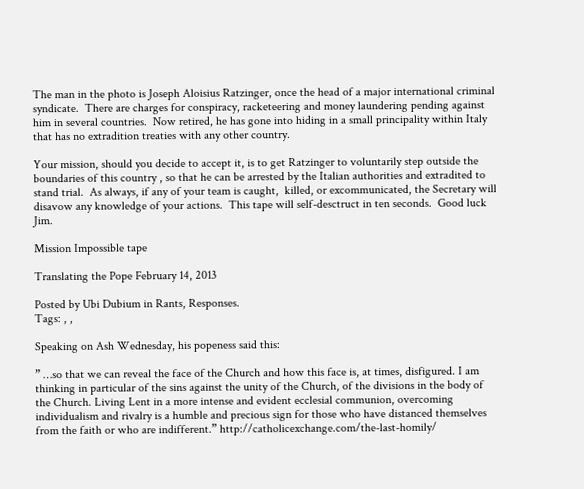The man in the photo is Joseph Aloisius Ratzinger, once the head of a major international criminal syndicate.  There are charges for conspiracy, racketeering and money laundering pending against him in several countries.  Now retired, he has gone into hiding in a small principality within Italy that has no extradition treaties with any other country.

Your mission, should you decide to accept it, is to get Ratzinger to voluntarily step outside the boundaries of this country , so that he can be arrested by the Italian authorities and extradited to stand trial.  As always, if any of your team is caught,  killed, or excommunicated, the Secretary will disavow any knowledge of your actions.  This tape will self-desctruct in ten seconds.  Good luck Jim.

Mission Impossible tape

Translating the Pope February 14, 2013

Posted by Ubi Dubium in Rants, Responses.
Tags: , ,

Speaking on Ash Wednesday, his popeness said this:

” …so that we can reveal the face of the Church and how this face is, at times, disfigured. I am thinking in particular of the sins against the unity of the Church, of the divisions in the body of the Church. Living Lent in a more intense and evident ecclesial communion, overcoming individualism and rivalry is a humble and precious sign for those who have distanced themselves from the faith or who are indifferent.” http://catholicexchange.com/the-last-homily/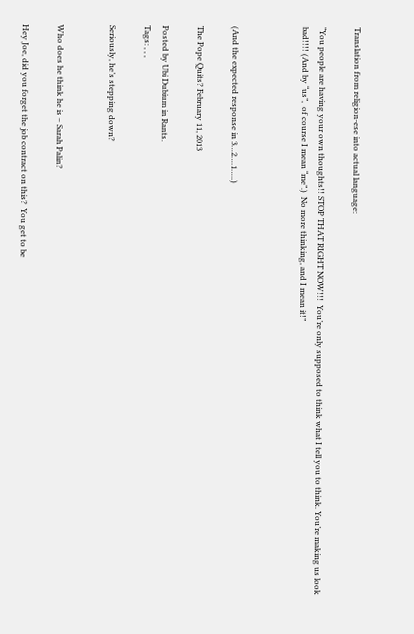Translation from religion-ese into actual language:

“You people are having your own thoughts!! STOP THAT RIGHT NOW!!!  You’re only supposed to think what I tell you to think. You’re making us look bad!!!! (And by “us”,  of course I mean “me”.)  No more thinking, and I mean it!”



(And the expected response in 3…2….1…..)

The Pope Quits? February 11, 2013

Posted by Ubi Dubium in Rants.
Tags: , , ,

Seriously, he’s stepping down?


Who does he think he is – Sarah Palin?

Hey Joe, did you forget the job contract on this?  You get to be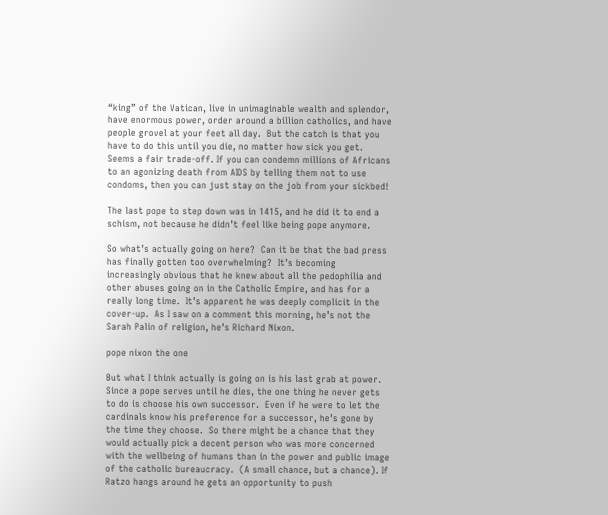“king” of the Vatican, live in unimaginable wealth and splendor, have enormous power, order around a billion catholics, and have people grovel at your feet all day.  But the catch is that you have to do this until you die, no matter how sick you get.  Seems a fair trade-off. If you can condemn millions of Africans to an agonizing death from AIDS by telling them not to use condoms, then you can just stay on the job from your sickbed!

The last pope to step down was in 1415, and he did it to end a schism, not because he didn’t feel like being pope anymore.

So what’s actually going on here?  Can it be that the bad press has finally gotten too overwhelming?  It’s becoming increasingly obvious that he knew about all the pedophilia and other abuses going on in the Catholic Empire, and has for a really long time.  It’s apparent he was deeply complicit in the cover-up.  As I saw on a comment this morning, he’s not the Sarah Palin of religion, he’s Richard Nixon.

pope nixon the one

But what I think actually is going on is his last grab at power.  Since a pope serves until he dies, the one thing he never gets to do is choose his own successor.  Even if he were to let the cardinals know his preference for a successor, he’s gone by the time they choose.  So there might be a chance that they would actually pick a decent person who was more concerned with the wellbeing of humans than in the power and public image of the catholic bureaucracy.  (A small chance, but a chance). If Ratzo hangs around he gets an opportunity to push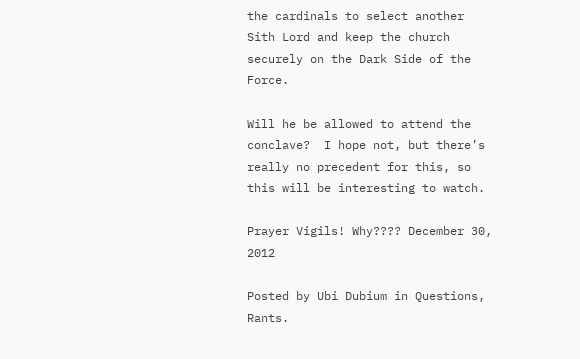the cardinals to select another Sith Lord and keep the church securely on the Dark Side of the Force.

Will he be allowed to attend the conclave?  I hope not, but there’s really no precedent for this, so this will be interesting to watch.

Prayer Vigils! Why???? December 30, 2012

Posted by Ubi Dubium in Questions, Rants.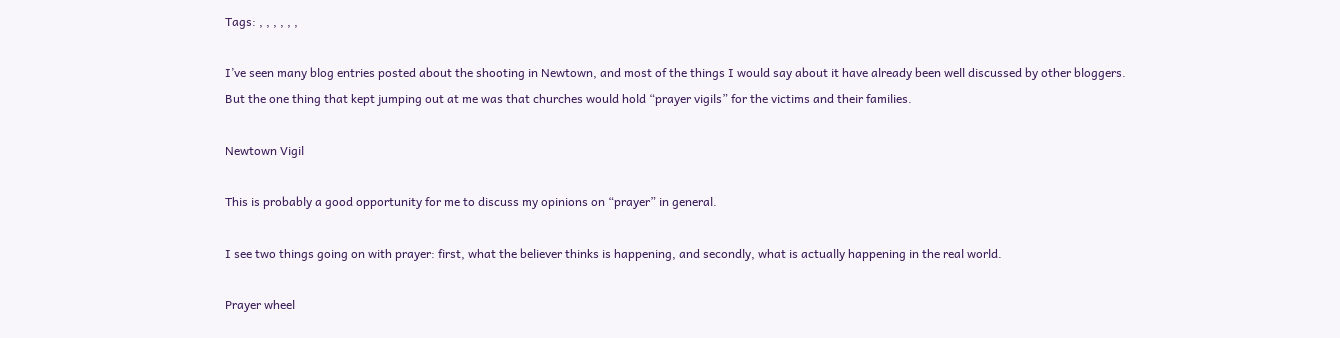Tags: , , , , , ,

I’ve seen many blog entries posted about the shooting in Newtown, and most of the things I would say about it have already been well discussed by other bloggers.  But the one thing that kept jumping out at me was that churches would hold “prayer vigils” for the victims and their families.

Newtown Vigil

This is probably a good opportunity for me to discuss my opinions on “prayer” in general.

I see two things going on with prayer: first, what the believer thinks is happening, and secondly, what is actually happening in the real world.

Prayer wheel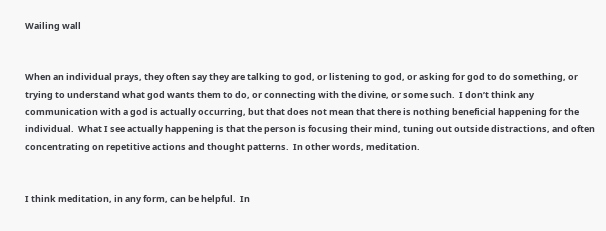Wailing wall


When an individual prays, they often say they are talking to god, or listening to god, or asking for god to do something, or trying to understand what god wants them to do, or connecting with the divine, or some such.  I don’t think any communication with a god is actually occurring, but that does not mean that there is nothing beneficial happening for the individual.  What I see actually happening is that the person is focusing their mind, tuning out outside distractions, and often concentrating on repetitive actions and thought patterns.  In other words, meditation.


I think meditation, in any form, can be helpful.  In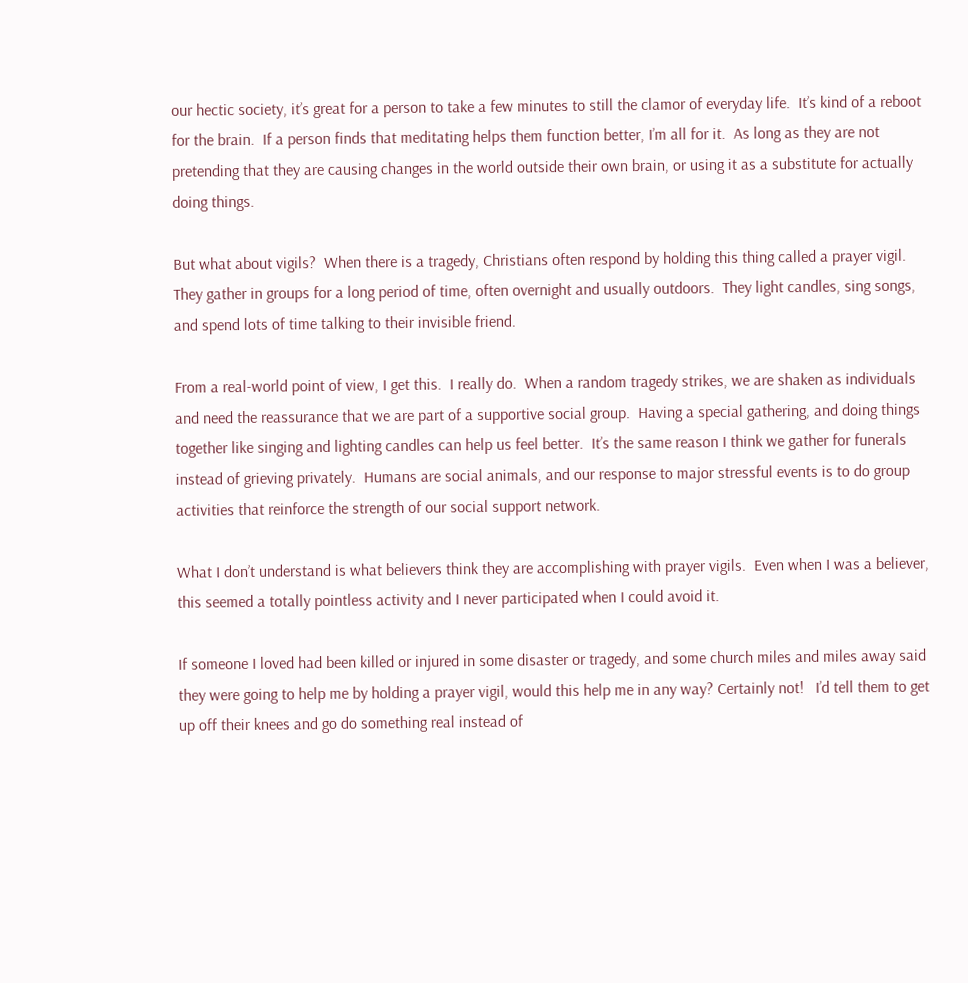our hectic society, it’s great for a person to take a few minutes to still the clamor of everyday life.  It’s kind of a reboot for the brain.  If a person finds that meditating helps them function better, I’m all for it.  As long as they are not pretending that they are causing changes in the world outside their own brain, or using it as a substitute for actually doing things.

But what about vigils?  When there is a tragedy, Christians often respond by holding this thing called a prayer vigil.  They gather in groups for a long period of time, often overnight and usually outdoors.  They light candles, sing songs, and spend lots of time talking to their invisible friend.

From a real-world point of view, I get this.  I really do.  When a random tragedy strikes, we are shaken as individuals and need the reassurance that we are part of a supportive social group.  Having a special gathering, and doing things together like singing and lighting candles can help us feel better.  It’s the same reason I think we gather for funerals instead of grieving privately.  Humans are social animals, and our response to major stressful events is to do group activities that reinforce the strength of our social support network.

What I don’t understand is what believers think they are accomplishing with prayer vigils.  Even when I was a believer, this seemed a totally pointless activity and I never participated when I could avoid it.

If someone I loved had been killed or injured in some disaster or tragedy, and some church miles and miles away said they were going to help me by holding a prayer vigil, would this help me in any way? Certainly not!   I’d tell them to get up off their knees and go do something real instead of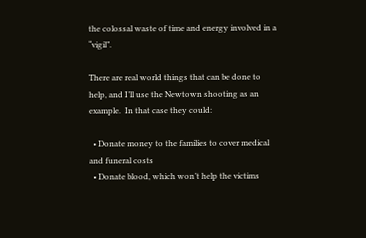the colossal waste of time and energy involved in a “vigil”.

There are real world things that can be done to help, and I’ll use the Newtown shooting as an example.  In that case they could:

  • Donate money to the families to cover medical and funeral costs
  • Donate blood, which won’t help the victims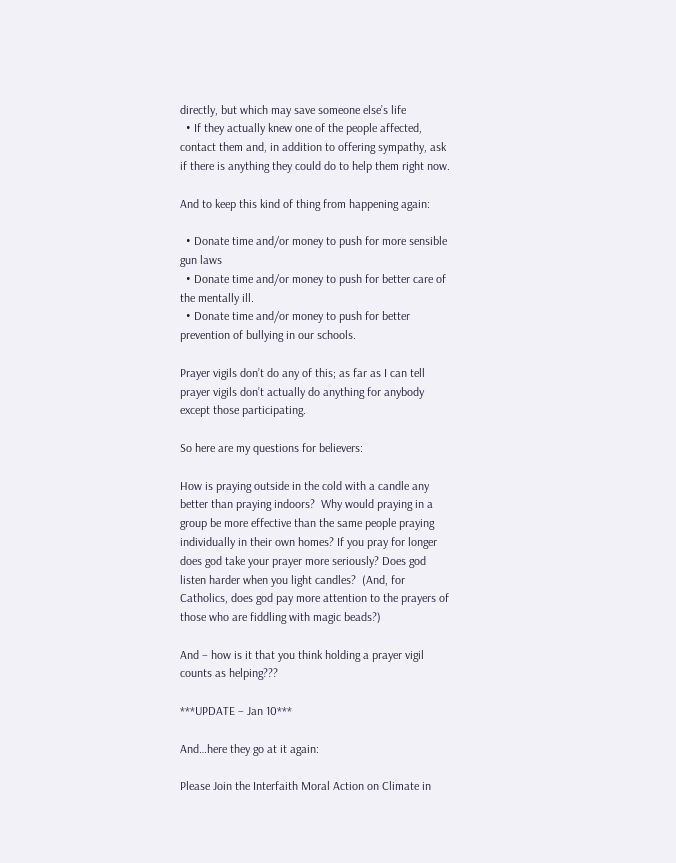directly, but which may save someone else’s life
  • If they actually knew one of the people affected, contact them and, in addition to offering sympathy, ask if there is anything they could do to help them right now.

And to keep this kind of thing from happening again:

  • Donate time and/or money to push for more sensible gun laws
  • Donate time and/or money to push for better care of the mentally ill.
  • Donate time and/or money to push for better prevention of bullying in our schools.

Prayer vigils don’t do any of this; as far as I can tell prayer vigils don’t actually do anything for anybody except those participating.

So here are my questions for believers:

How is praying outside in the cold with a candle any better than praying indoors?  Why would praying in a group be more effective than the same people praying individually in their own homes? If you pray for longer does god take your prayer more seriously? Does god listen harder when you light candles?  (And, for Catholics, does god pay more attention to the prayers of those who are fiddling with magic beads?)

And – how is it that you think holding a prayer vigil counts as helping???

***UPDATE – Jan 10***

And…here they go at it again:

Please Join the Interfaith Moral Action on Climate in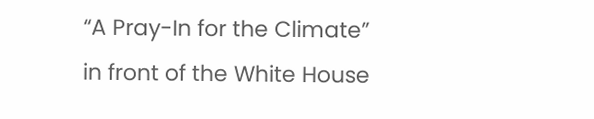“A Pray-In for the Climate”
in front of the White House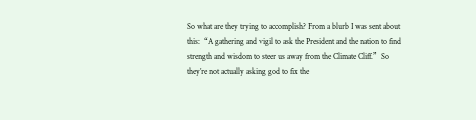So what are they trying to accomplish? From a blurb I was sent about this:  “A gathering and vigil to ask the President and the nation to find strength and wisdom to steer us away from the Climate Cliff.”  So they’re not actually asking god to fix the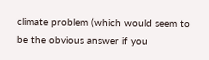climate problem (which would seem to be the obvious answer if you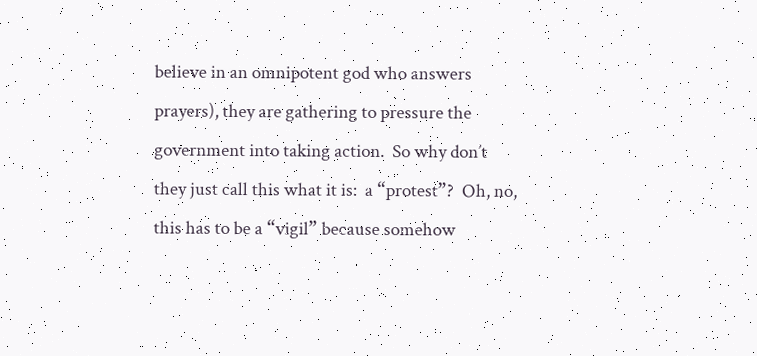believe in an omnipotent god who answers prayers), they are gathering to pressure the government into taking action.  So why don’t they just call this what it is:  a “protest”?  Oh, no, this has to be a “vigil” because somehow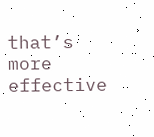that’s more effective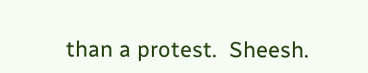than a protest.  Sheesh.